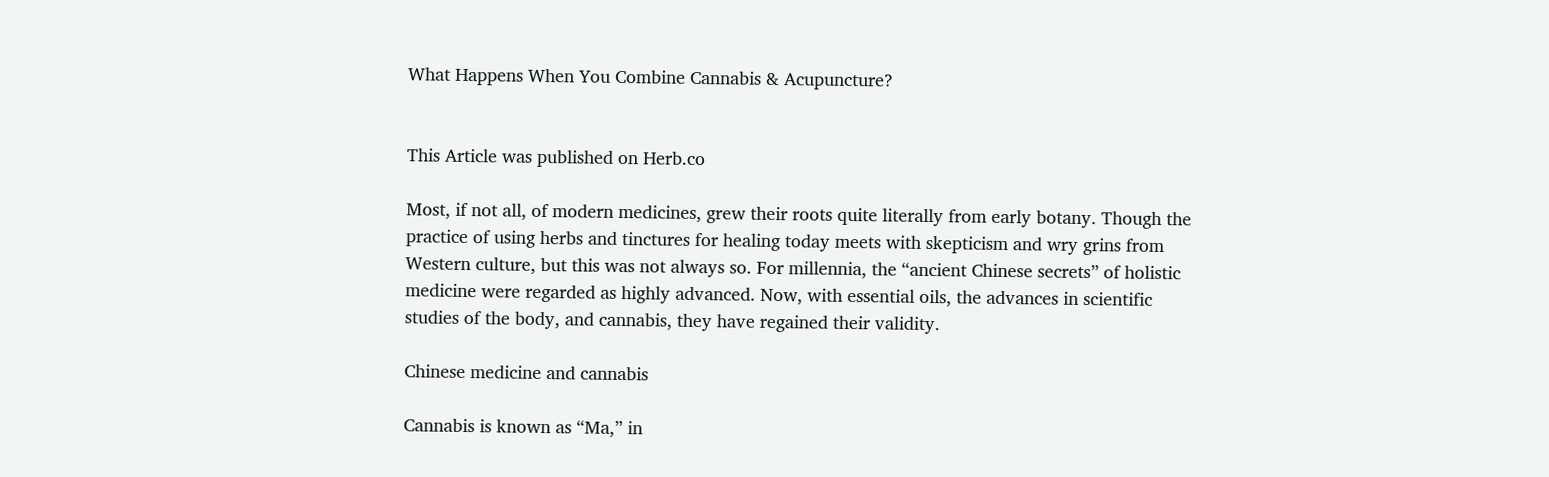What Happens When You Combine Cannabis & Acupuncture?


This Article was published on Herb.co

Most, if not all, of modern medicines, grew their roots quite literally from early botany. Though the practice of using herbs and tinctures for healing today meets with skepticism and wry grins from Western culture, but this was not always so. For millennia, the “ancient Chinese secrets” of holistic medicine were regarded as highly advanced. Now, with essential oils, the advances in scientific studies of the body, and cannabis, they have regained their validity.

Chinese medicine and cannabis

Cannabis is known as “Ma,” in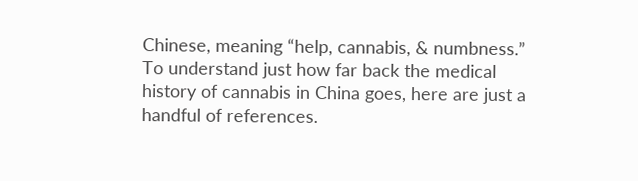Chinese, meaning “help, cannabis, & numbness.” To understand just how far back the medical history of cannabis in China goes, here are just a handful of references.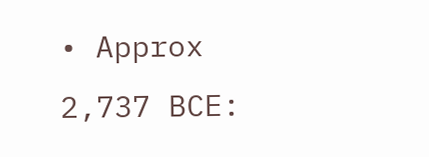• Approx 2,737 BCE: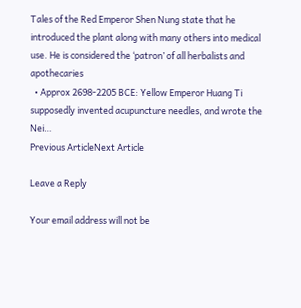Tales of the Red Emperor Shen Nung state that he introduced the plant along with many others into medical use. He is considered the ‘patron’ of all herbalists and apothecaries
  • Approx 2698-2205 BCE: Yellow Emperor Huang Ti supposedly invented acupuncture needles, and wrote the Nei…
Previous ArticleNext Article

Leave a Reply

Your email address will not be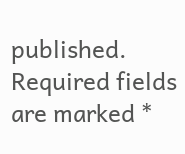published. Required fields are marked *